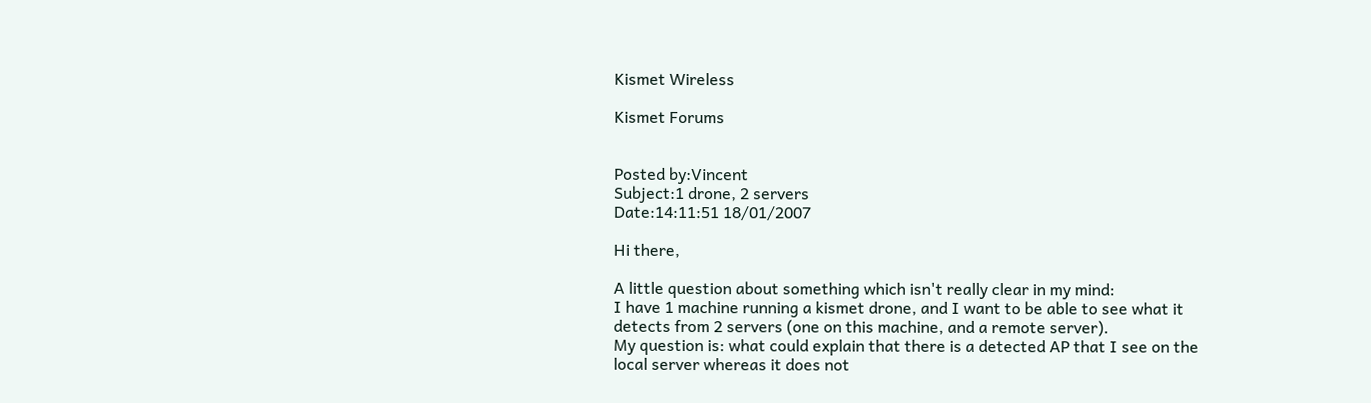Kismet Wireless

Kismet Forums


Posted by:Vincent
Subject:1 drone, 2 servers
Date:14:11:51 18/01/2007

Hi there,

A little question about something which isn't really clear in my mind:
I have 1 machine running a kismet drone, and I want to be able to see what it detects from 2 servers (one on this machine, and a remote server).
My question is: what could explain that there is a detected AP that I see on the local server whereas it does not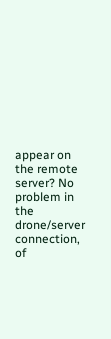appear on the remote server? No problem in the drone/server connection, of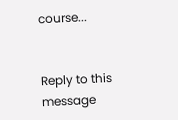course...


Reply to this message